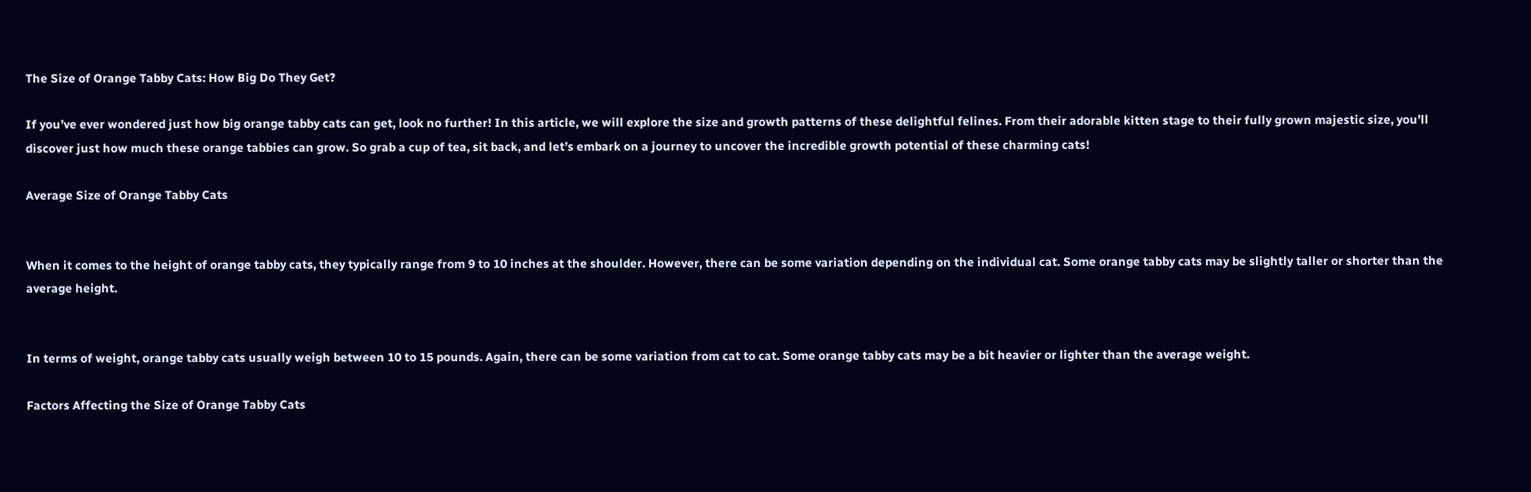The Size of Orange Tabby Cats: How Big Do They Get?

If you’ve ever wondered just how big orange tabby cats can get, look no further! In this article, we will explore the size and growth patterns of these delightful felines. From their adorable kitten stage to their fully grown majestic size, you’ll discover just how much these orange tabbies can grow. So grab a cup of tea, sit back, and let’s embark on a journey to uncover the incredible growth potential of these charming cats!

Average Size of Orange Tabby Cats


When it comes to the height of orange tabby cats, they typically range from 9 to 10 inches at the shoulder. However, there can be some variation depending on the individual cat. Some orange tabby cats may be slightly taller or shorter than the average height.


In terms of weight, orange tabby cats usually weigh between 10 to 15 pounds. Again, there can be some variation from cat to cat. Some orange tabby cats may be a bit heavier or lighter than the average weight.

Factors Affecting the Size of Orange Tabby Cats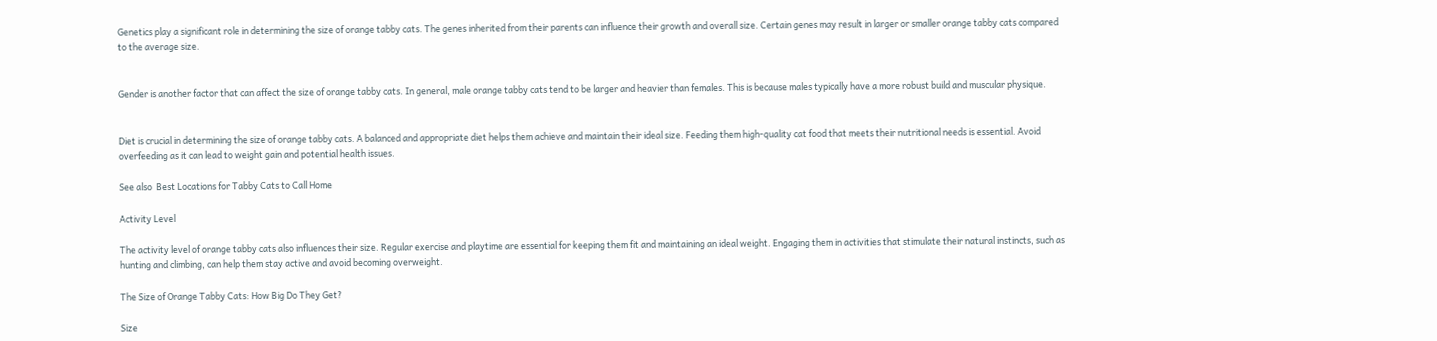Genetics play a significant role in determining the size of orange tabby cats. The genes inherited from their parents can influence their growth and overall size. Certain genes may result in larger or smaller orange tabby cats compared to the average size.


Gender is another factor that can affect the size of orange tabby cats. In general, male orange tabby cats tend to be larger and heavier than females. This is because males typically have a more robust build and muscular physique.


Diet is crucial in determining the size of orange tabby cats. A balanced and appropriate diet helps them achieve and maintain their ideal size. Feeding them high-quality cat food that meets their nutritional needs is essential. Avoid overfeeding as it can lead to weight gain and potential health issues.

See also  Best Locations for Tabby Cats to Call Home

Activity Level

The activity level of orange tabby cats also influences their size. Regular exercise and playtime are essential for keeping them fit and maintaining an ideal weight. Engaging them in activities that stimulate their natural instincts, such as hunting and climbing, can help them stay active and avoid becoming overweight.

The Size of Orange Tabby Cats: How Big Do They Get?

Size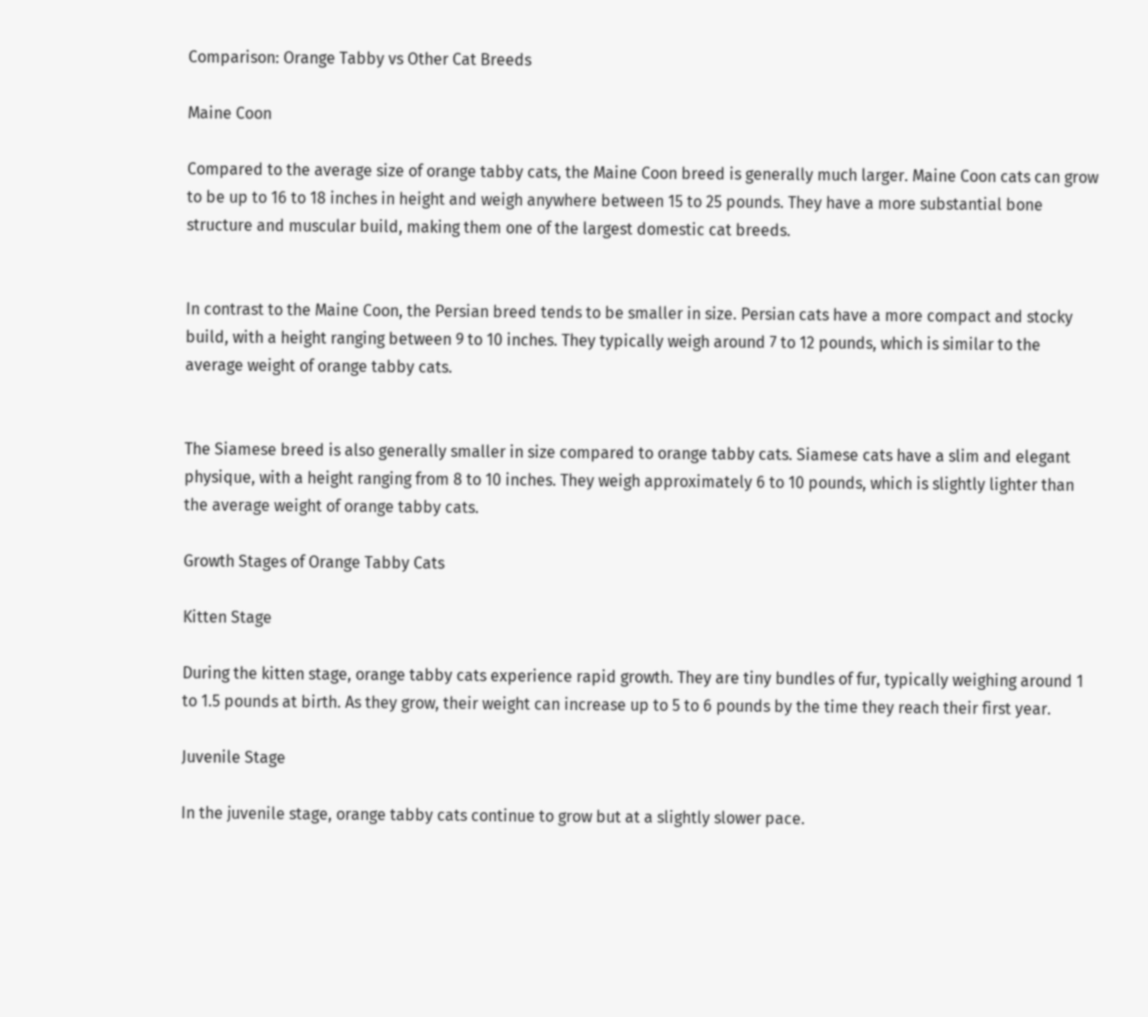Comparison: Orange Tabby vs Other Cat Breeds

Maine Coon

Compared to the average size of orange tabby cats, the Maine Coon breed is generally much larger. Maine Coon cats can grow to be up to 16 to 18 inches in height and weigh anywhere between 15 to 25 pounds. They have a more substantial bone structure and muscular build, making them one of the largest domestic cat breeds.


In contrast to the Maine Coon, the Persian breed tends to be smaller in size. Persian cats have a more compact and stocky build, with a height ranging between 9 to 10 inches. They typically weigh around 7 to 12 pounds, which is similar to the average weight of orange tabby cats.


The Siamese breed is also generally smaller in size compared to orange tabby cats. Siamese cats have a slim and elegant physique, with a height ranging from 8 to 10 inches. They weigh approximately 6 to 10 pounds, which is slightly lighter than the average weight of orange tabby cats.

Growth Stages of Orange Tabby Cats

Kitten Stage

During the kitten stage, orange tabby cats experience rapid growth. They are tiny bundles of fur, typically weighing around 1 to 1.5 pounds at birth. As they grow, their weight can increase up to 5 to 6 pounds by the time they reach their first year.

Juvenile Stage

In the juvenile stage, orange tabby cats continue to grow but at a slightly slower pace.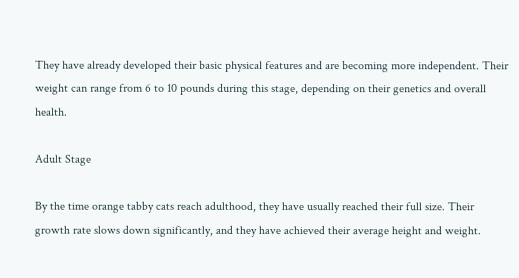They have already developed their basic physical features and are becoming more independent. Their weight can range from 6 to 10 pounds during this stage, depending on their genetics and overall health.

Adult Stage

By the time orange tabby cats reach adulthood, they have usually reached their full size. Their growth rate slows down significantly, and they have achieved their average height and weight.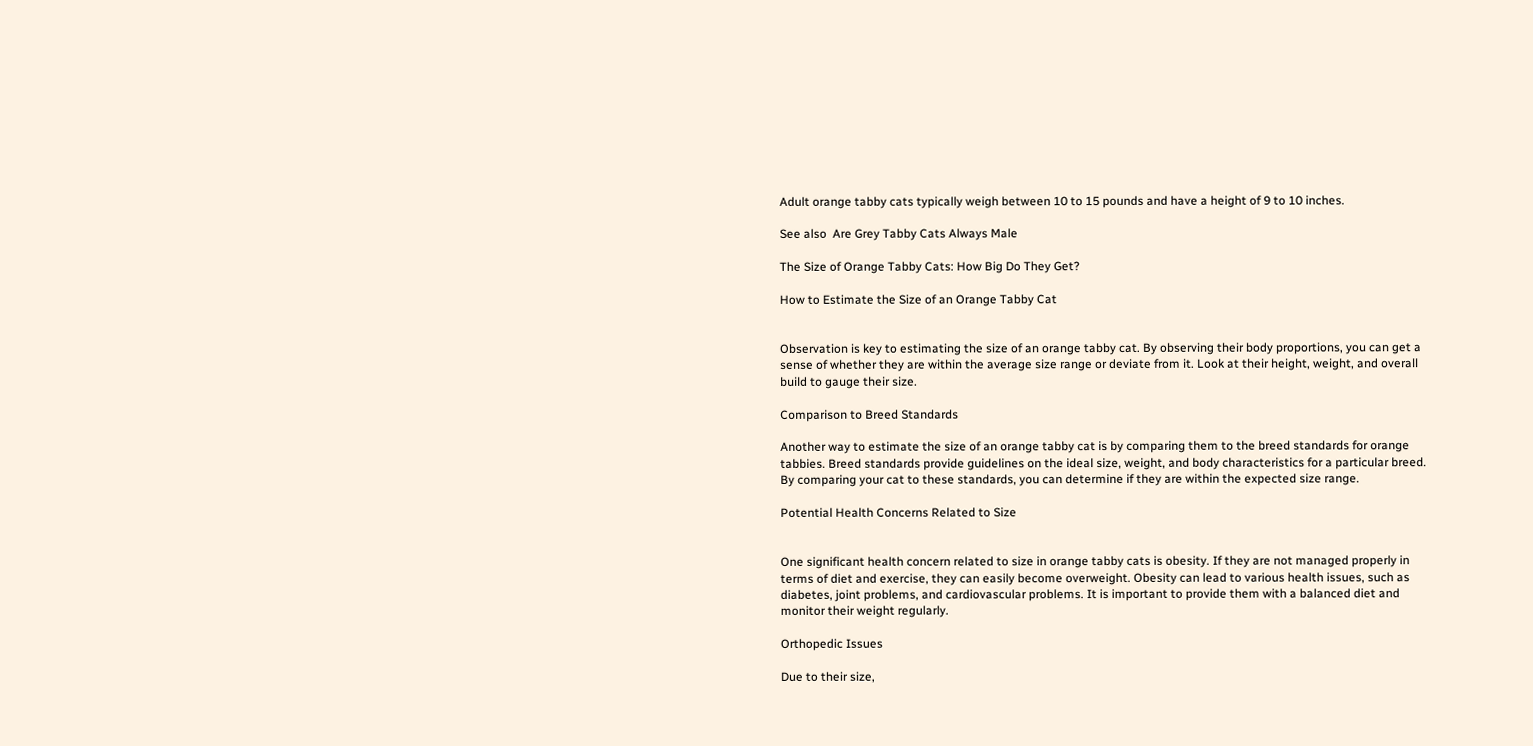Adult orange tabby cats typically weigh between 10 to 15 pounds and have a height of 9 to 10 inches.

See also  Are Grey Tabby Cats Always Male

The Size of Orange Tabby Cats: How Big Do They Get?

How to Estimate the Size of an Orange Tabby Cat


Observation is key to estimating the size of an orange tabby cat. By observing their body proportions, you can get a sense of whether they are within the average size range or deviate from it. Look at their height, weight, and overall build to gauge their size.

Comparison to Breed Standards

Another way to estimate the size of an orange tabby cat is by comparing them to the breed standards for orange tabbies. Breed standards provide guidelines on the ideal size, weight, and body characteristics for a particular breed. By comparing your cat to these standards, you can determine if they are within the expected size range.

Potential Health Concerns Related to Size


One significant health concern related to size in orange tabby cats is obesity. If they are not managed properly in terms of diet and exercise, they can easily become overweight. Obesity can lead to various health issues, such as diabetes, joint problems, and cardiovascular problems. It is important to provide them with a balanced diet and monitor their weight regularly.

Orthopedic Issues

Due to their size,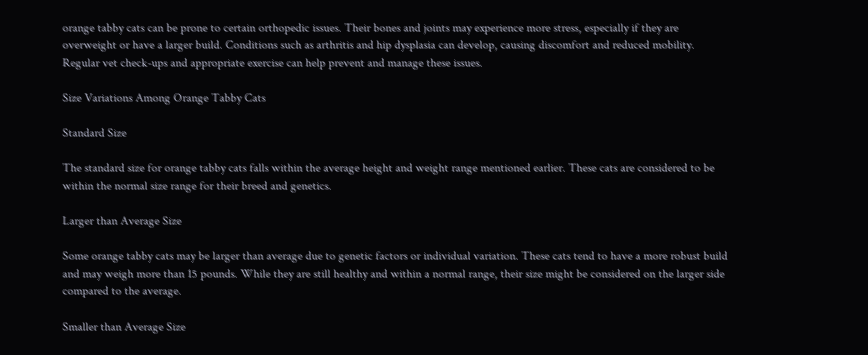orange tabby cats can be prone to certain orthopedic issues. Their bones and joints may experience more stress, especially if they are overweight or have a larger build. Conditions such as arthritis and hip dysplasia can develop, causing discomfort and reduced mobility. Regular vet check-ups and appropriate exercise can help prevent and manage these issues.

Size Variations Among Orange Tabby Cats

Standard Size

The standard size for orange tabby cats falls within the average height and weight range mentioned earlier. These cats are considered to be within the normal size range for their breed and genetics.

Larger than Average Size

Some orange tabby cats may be larger than average due to genetic factors or individual variation. These cats tend to have a more robust build and may weigh more than 15 pounds. While they are still healthy and within a normal range, their size might be considered on the larger side compared to the average.

Smaller than Average Size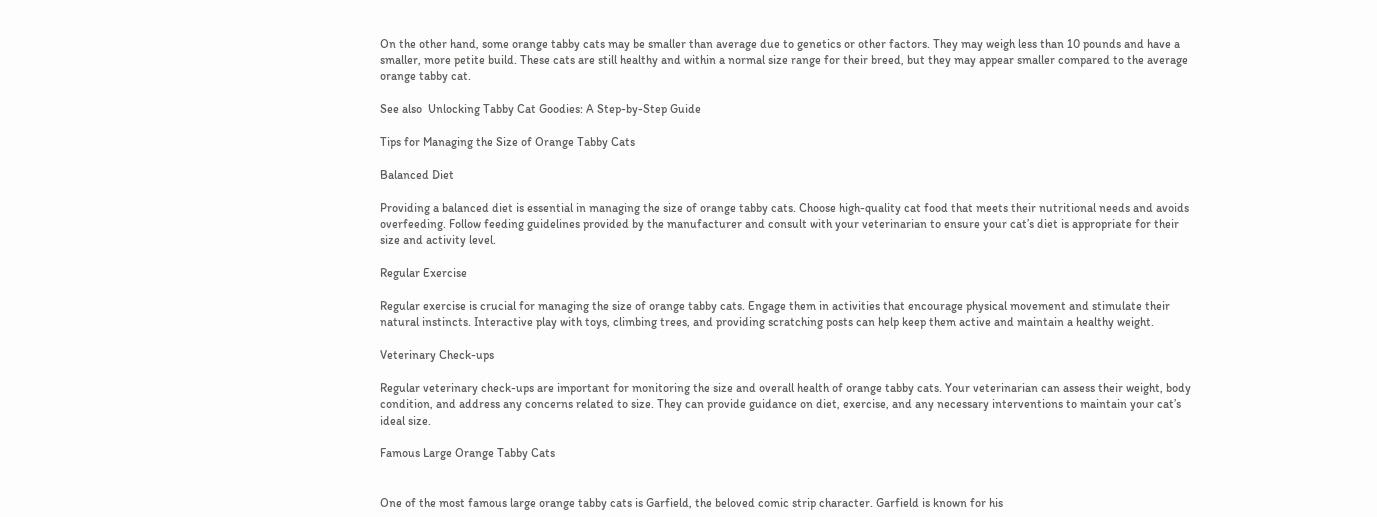On the other hand, some orange tabby cats may be smaller than average due to genetics or other factors. They may weigh less than 10 pounds and have a smaller, more petite build. These cats are still healthy and within a normal size range for their breed, but they may appear smaller compared to the average orange tabby cat.

See also  Unlocking Tabby Cat Goodies: A Step-by-Step Guide

Tips for Managing the Size of Orange Tabby Cats

Balanced Diet

Providing a balanced diet is essential in managing the size of orange tabby cats. Choose high-quality cat food that meets their nutritional needs and avoids overfeeding. Follow feeding guidelines provided by the manufacturer and consult with your veterinarian to ensure your cat’s diet is appropriate for their size and activity level.

Regular Exercise

Regular exercise is crucial for managing the size of orange tabby cats. Engage them in activities that encourage physical movement and stimulate their natural instincts. Interactive play with toys, climbing trees, and providing scratching posts can help keep them active and maintain a healthy weight.

Veterinary Check-ups

Regular veterinary check-ups are important for monitoring the size and overall health of orange tabby cats. Your veterinarian can assess their weight, body condition, and address any concerns related to size. They can provide guidance on diet, exercise, and any necessary interventions to maintain your cat’s ideal size.

Famous Large Orange Tabby Cats


One of the most famous large orange tabby cats is Garfield, the beloved comic strip character. Garfield is known for his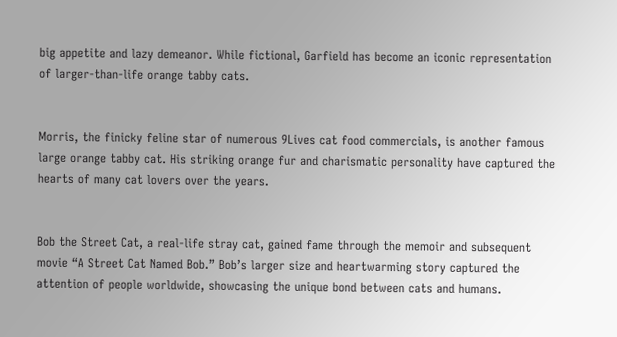big appetite and lazy demeanor. While fictional, Garfield has become an iconic representation of larger-than-life orange tabby cats.


Morris, the finicky feline star of numerous 9Lives cat food commercials, is another famous large orange tabby cat. His striking orange fur and charismatic personality have captured the hearts of many cat lovers over the years.


Bob the Street Cat, a real-life stray cat, gained fame through the memoir and subsequent movie “A Street Cat Named Bob.” Bob’s larger size and heartwarming story captured the attention of people worldwide, showcasing the unique bond between cats and humans.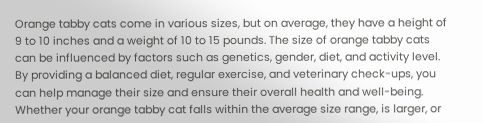Orange tabby cats come in various sizes, but on average, they have a height of 9 to 10 inches and a weight of 10 to 15 pounds. The size of orange tabby cats can be influenced by factors such as genetics, gender, diet, and activity level. By providing a balanced diet, regular exercise, and veterinary check-ups, you can help manage their size and ensure their overall health and well-being. Whether your orange tabby cat falls within the average size range, is larger, or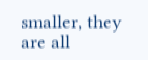smaller, they are all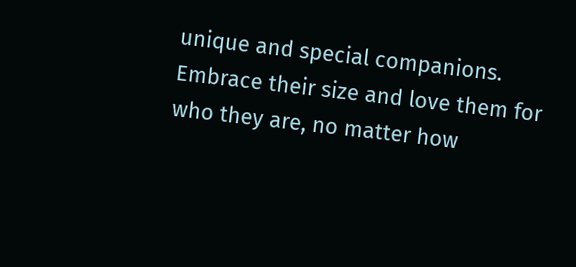unique and special companions. Embrace their size and love them for who they are, no matter how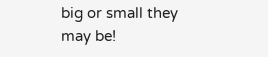big or small they may be!